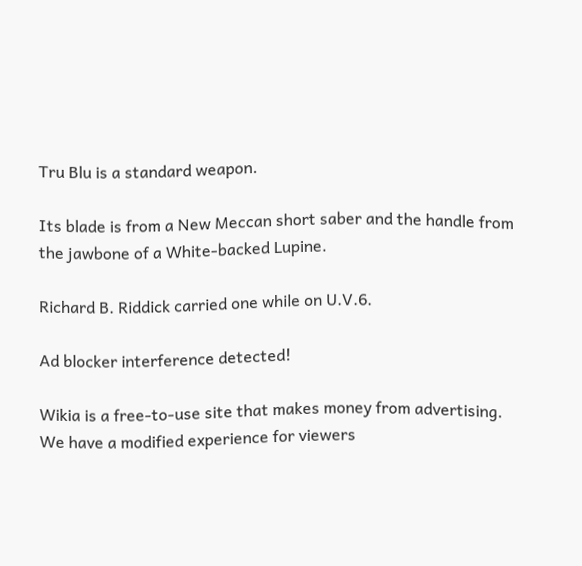Tru Blu is a standard weapon.

Its blade is from a New Meccan short saber and the handle from the jawbone of a White-backed Lupine.

Richard B. Riddick carried one while on U.V.6.

Ad blocker interference detected!

Wikia is a free-to-use site that makes money from advertising. We have a modified experience for viewers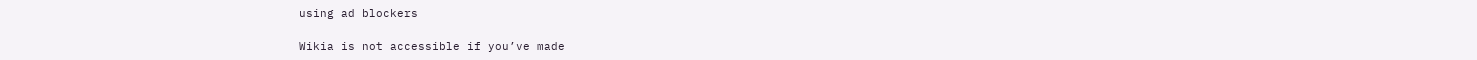using ad blockers

Wikia is not accessible if you’ve made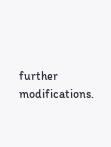further modifications.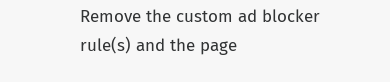Remove the custom ad blocker rule(s) and the page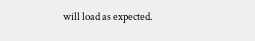will load as expected.